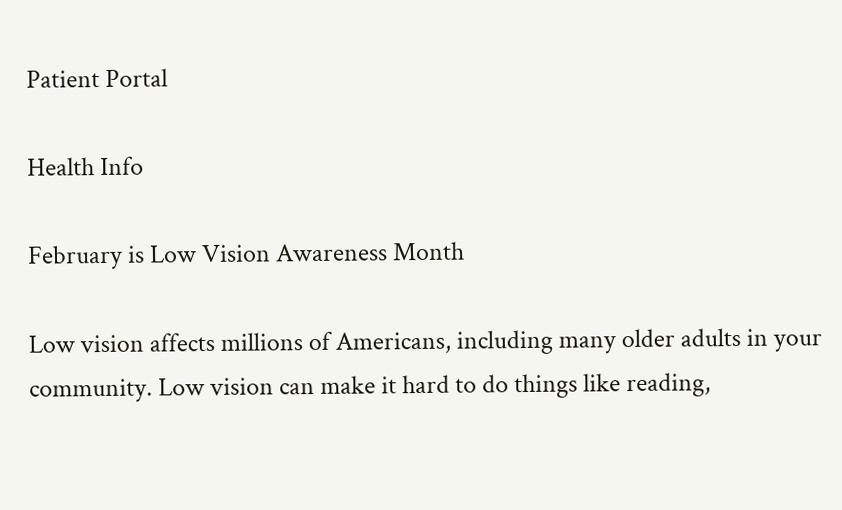Patient Portal

Health Info

February is Low Vision Awareness Month

Low vision affects millions of Americans, including many older adults in your community. Low vision can make it hard to do things like reading,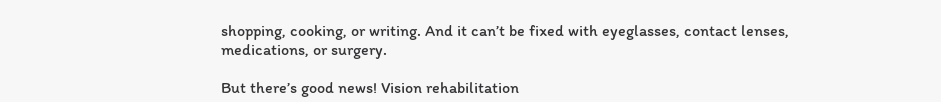shopping, cooking, or writing. And it can’t be fixed with eyeglasses, contact lenses, medications, or surgery.

But there’s good news! Vision rehabilitation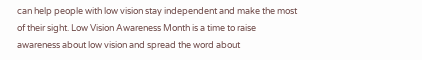can help people with low vision stay independent and make the most of their sight. Low Vision Awareness Month is a time to raise awareness about low vision and spread the word about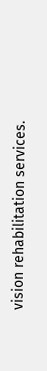vision rehabilitation services.